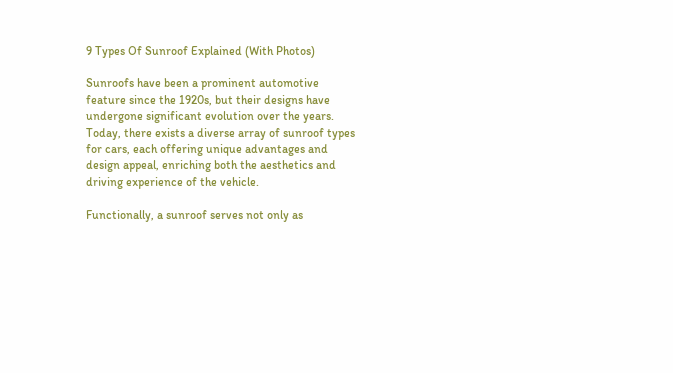9 Types Of Sunroof Explained (With Photos)

Sunroofs have been a prominent automotive feature since the 1920s, but their designs have undergone significant evolution over the years. Today, there exists a diverse array of sunroof types for cars, each offering unique advantages and design appeal, enriching both the aesthetics and driving experience of the vehicle.

Functionally, a sunroof serves not only as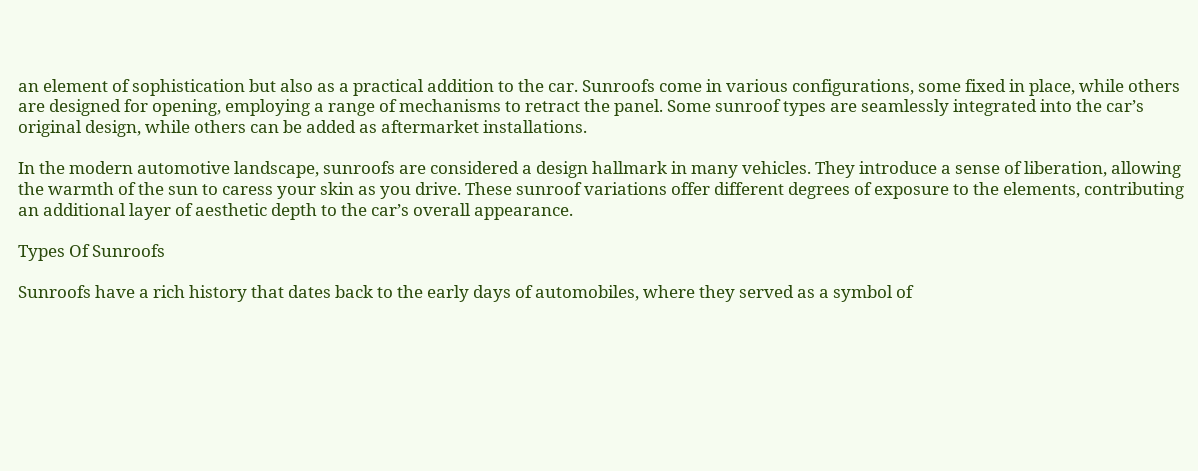an element of sophistication but also as a practical addition to the car. Sunroofs come in various configurations, some fixed in place, while others are designed for opening, employing a range of mechanisms to retract the panel. Some sunroof types are seamlessly integrated into the car’s original design, while others can be added as aftermarket installations.

In the modern automotive landscape, sunroofs are considered a design hallmark in many vehicles. They introduce a sense of liberation, allowing the warmth of the sun to caress your skin as you drive. These sunroof variations offer different degrees of exposure to the elements, contributing an additional layer of aesthetic depth to the car’s overall appearance.

Types Of Sunroofs

Sunroofs have a rich history that dates back to the early days of automobiles, where they served as a symbol of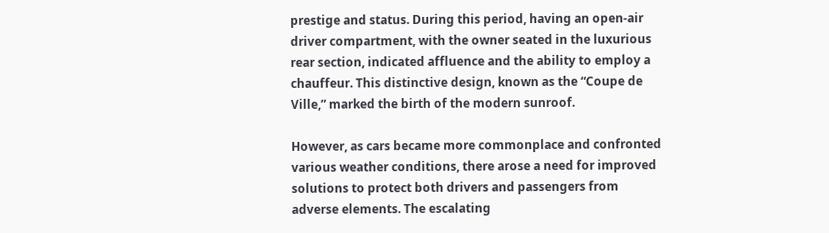prestige and status. During this period, having an open-air driver compartment, with the owner seated in the luxurious rear section, indicated affluence and the ability to employ a chauffeur. This distinctive design, known as the “Coupe de Ville,” marked the birth of the modern sunroof.

However, as cars became more commonplace and confronted various weather conditions, there arose a need for improved solutions to protect both drivers and passengers from adverse elements. The escalating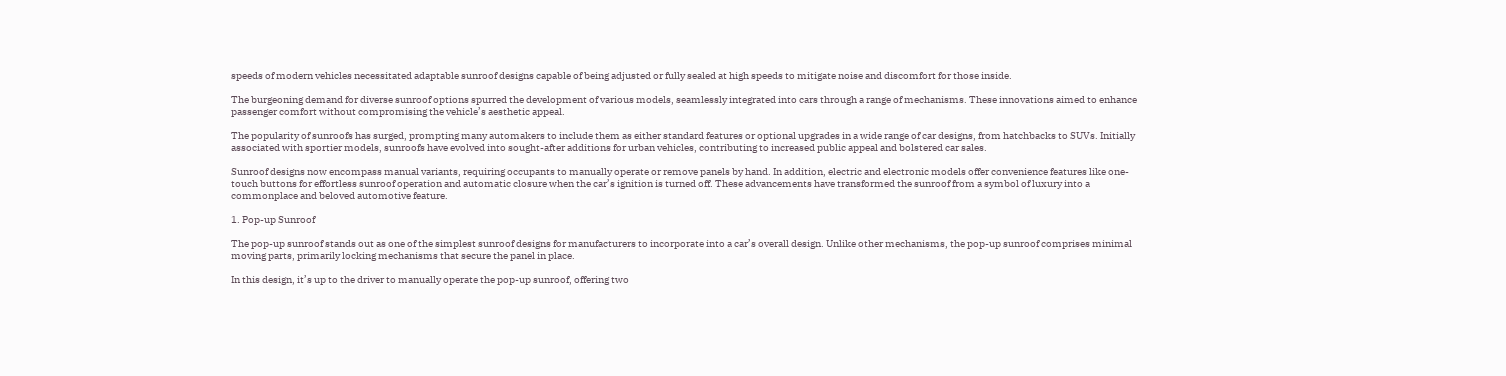speeds of modern vehicles necessitated adaptable sunroof designs capable of being adjusted or fully sealed at high speeds to mitigate noise and discomfort for those inside.

The burgeoning demand for diverse sunroof options spurred the development of various models, seamlessly integrated into cars through a range of mechanisms. These innovations aimed to enhance passenger comfort without compromising the vehicle’s aesthetic appeal.

The popularity of sunroofs has surged, prompting many automakers to include them as either standard features or optional upgrades in a wide range of car designs, from hatchbacks to SUVs. Initially associated with sportier models, sunroofs have evolved into sought-after additions for urban vehicles, contributing to increased public appeal and bolstered car sales.

Sunroof designs now encompass manual variants, requiring occupants to manually operate or remove panels by hand. In addition, electric and electronic models offer convenience features like one-touch buttons for effortless sunroof operation and automatic closure when the car’s ignition is turned off. These advancements have transformed the sunroof from a symbol of luxury into a commonplace and beloved automotive feature.

1. Pop-up Sunroof

The pop-up sunroof stands out as one of the simplest sunroof designs for manufacturers to incorporate into a car’s overall design. Unlike other mechanisms, the pop-up sunroof comprises minimal moving parts, primarily locking mechanisms that secure the panel in place.

In this design, it’s up to the driver to manually operate the pop-up sunroof, offering two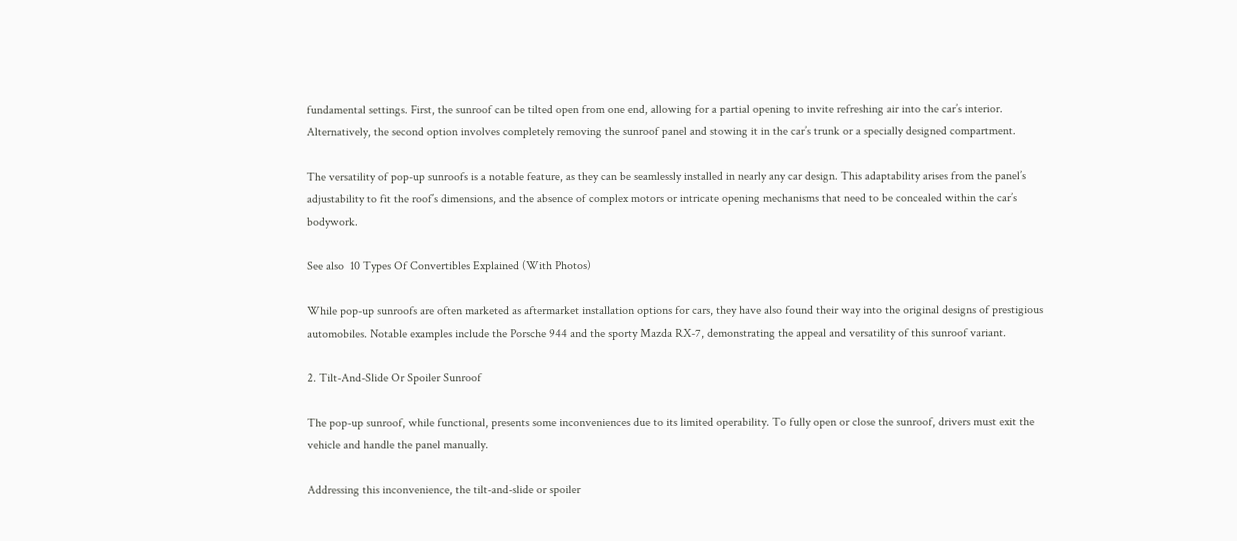fundamental settings. First, the sunroof can be tilted open from one end, allowing for a partial opening to invite refreshing air into the car’s interior. Alternatively, the second option involves completely removing the sunroof panel and stowing it in the car’s trunk or a specially designed compartment.

The versatility of pop-up sunroofs is a notable feature, as they can be seamlessly installed in nearly any car design. This adaptability arises from the panel’s adjustability to fit the roof’s dimensions, and the absence of complex motors or intricate opening mechanisms that need to be concealed within the car’s bodywork.

See also  10 Types Of Convertibles Explained (With Photos)

While pop-up sunroofs are often marketed as aftermarket installation options for cars, they have also found their way into the original designs of prestigious automobiles. Notable examples include the Porsche 944 and the sporty Mazda RX-7, demonstrating the appeal and versatility of this sunroof variant.

2. Tilt-And-Slide Or Spoiler Sunroof

The pop-up sunroof, while functional, presents some inconveniences due to its limited operability. To fully open or close the sunroof, drivers must exit the vehicle and handle the panel manually.

Addressing this inconvenience, the tilt-and-slide or spoiler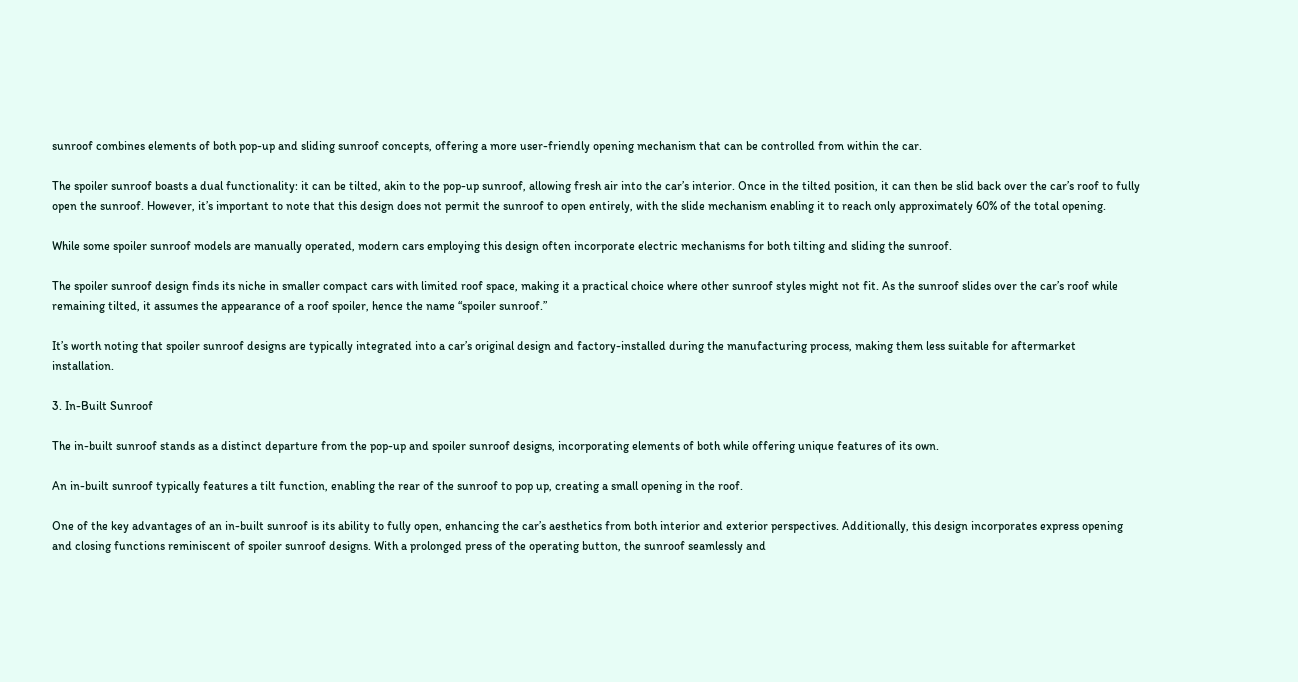sunroof combines elements of both pop-up and sliding sunroof concepts, offering a more user-friendly opening mechanism that can be controlled from within the car.

The spoiler sunroof boasts a dual functionality: it can be tilted, akin to the pop-up sunroof, allowing fresh air into the car’s interior. Once in the tilted position, it can then be slid back over the car’s roof to fully open the sunroof. However, it’s important to note that this design does not permit the sunroof to open entirely, with the slide mechanism enabling it to reach only approximately 60% of the total opening.

While some spoiler sunroof models are manually operated, modern cars employing this design often incorporate electric mechanisms for both tilting and sliding the sunroof.

The spoiler sunroof design finds its niche in smaller compact cars with limited roof space, making it a practical choice where other sunroof styles might not fit. As the sunroof slides over the car’s roof while remaining tilted, it assumes the appearance of a roof spoiler, hence the name “spoiler sunroof.”

It’s worth noting that spoiler sunroof designs are typically integrated into a car’s original design and factory-installed during the manufacturing process, making them less suitable for aftermarket installation.

3. In-Built Sunroof

The in-built sunroof stands as a distinct departure from the pop-up and spoiler sunroof designs, incorporating elements of both while offering unique features of its own.

An in-built sunroof typically features a tilt function, enabling the rear of the sunroof to pop up, creating a small opening in the roof.

One of the key advantages of an in-built sunroof is its ability to fully open, enhancing the car’s aesthetics from both interior and exterior perspectives. Additionally, this design incorporates express opening and closing functions reminiscent of spoiler sunroof designs. With a prolonged press of the operating button, the sunroof seamlessly and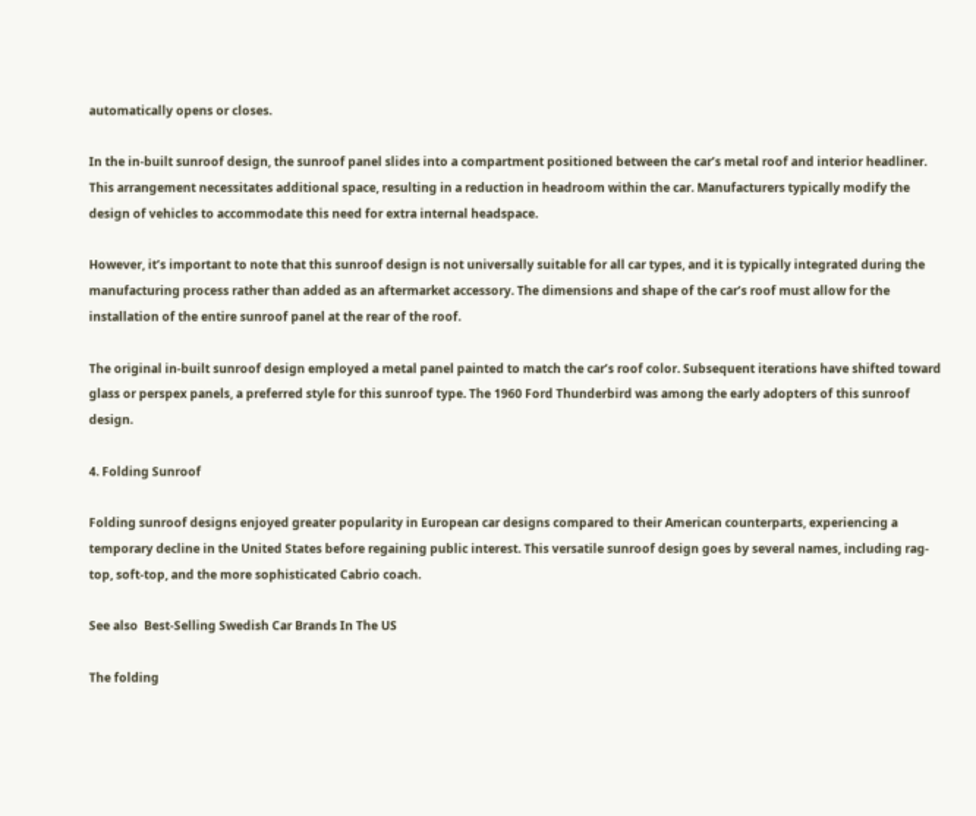automatically opens or closes.

In the in-built sunroof design, the sunroof panel slides into a compartment positioned between the car’s metal roof and interior headliner. This arrangement necessitates additional space, resulting in a reduction in headroom within the car. Manufacturers typically modify the design of vehicles to accommodate this need for extra internal headspace.

However, it’s important to note that this sunroof design is not universally suitable for all car types, and it is typically integrated during the manufacturing process rather than added as an aftermarket accessory. The dimensions and shape of the car’s roof must allow for the installation of the entire sunroof panel at the rear of the roof.

The original in-built sunroof design employed a metal panel painted to match the car’s roof color. Subsequent iterations have shifted toward glass or perspex panels, a preferred style for this sunroof type. The 1960 Ford Thunderbird was among the early adopters of this sunroof design.

4. Folding Sunroof

Folding sunroof designs enjoyed greater popularity in European car designs compared to their American counterparts, experiencing a temporary decline in the United States before regaining public interest. This versatile sunroof design goes by several names, including rag-top, soft-top, and the more sophisticated Cabrio coach.

See also  Best-Selling Swedish Car Brands In The US

The folding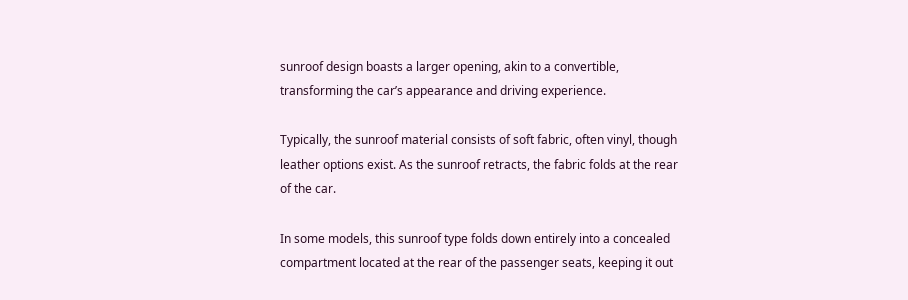sunroof design boasts a larger opening, akin to a convertible, transforming the car’s appearance and driving experience.

Typically, the sunroof material consists of soft fabric, often vinyl, though leather options exist. As the sunroof retracts, the fabric folds at the rear of the car.

In some models, this sunroof type folds down entirely into a concealed compartment located at the rear of the passenger seats, keeping it out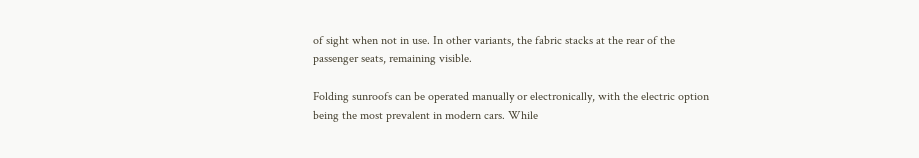of sight when not in use. In other variants, the fabric stacks at the rear of the passenger seats, remaining visible.

Folding sunroofs can be operated manually or electronically, with the electric option being the most prevalent in modern cars. While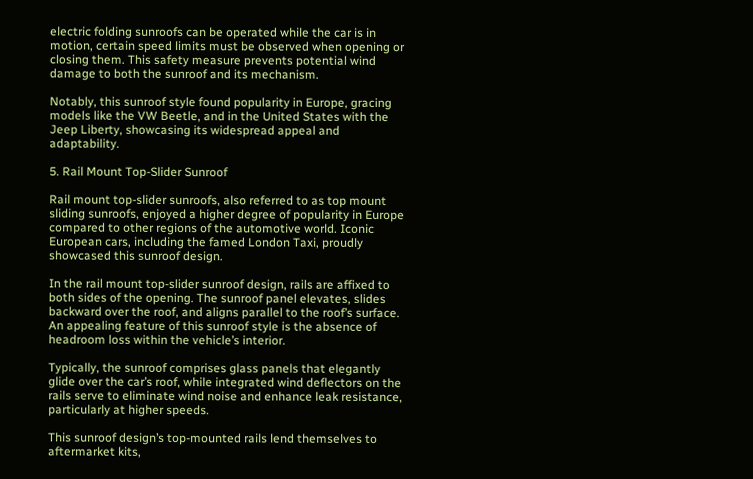electric folding sunroofs can be operated while the car is in motion, certain speed limits must be observed when opening or closing them. This safety measure prevents potential wind damage to both the sunroof and its mechanism.

Notably, this sunroof style found popularity in Europe, gracing models like the VW Beetle, and in the United States with the Jeep Liberty, showcasing its widespread appeal and adaptability.

5. Rail Mount Top-Slider Sunroof

Rail mount top-slider sunroofs, also referred to as top mount sliding sunroofs, enjoyed a higher degree of popularity in Europe compared to other regions of the automotive world. Iconic European cars, including the famed London Taxi, proudly showcased this sunroof design.

In the rail mount top-slider sunroof design, rails are affixed to both sides of the opening. The sunroof panel elevates, slides backward over the roof, and aligns parallel to the roof’s surface. An appealing feature of this sunroof style is the absence of headroom loss within the vehicle’s interior.

Typically, the sunroof comprises glass panels that elegantly glide over the car’s roof, while integrated wind deflectors on the rails serve to eliminate wind noise and enhance leak resistance, particularly at higher speeds.

This sunroof design’s top-mounted rails lend themselves to aftermarket kits,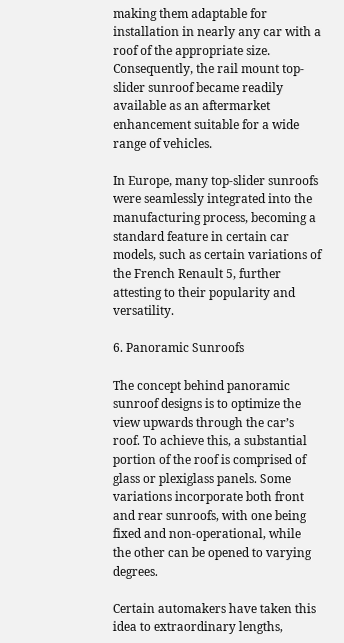making them adaptable for installation in nearly any car with a roof of the appropriate size. Consequently, the rail mount top-slider sunroof became readily available as an aftermarket enhancement suitable for a wide range of vehicles.

In Europe, many top-slider sunroofs were seamlessly integrated into the manufacturing process, becoming a standard feature in certain car models, such as certain variations of the French Renault 5, further attesting to their popularity and versatility.

6. Panoramic Sunroofs

The concept behind panoramic sunroof designs is to optimize the view upwards through the car’s roof. To achieve this, a substantial portion of the roof is comprised of glass or plexiglass panels. Some variations incorporate both front and rear sunroofs, with one being fixed and non-operational, while the other can be opened to varying degrees.

Certain automakers have taken this idea to extraordinary lengths,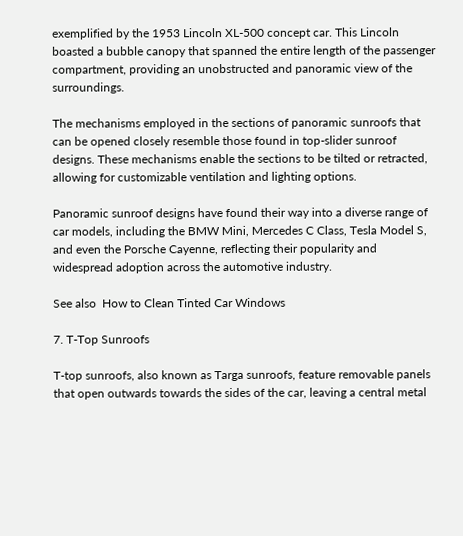exemplified by the 1953 Lincoln XL-500 concept car. This Lincoln boasted a bubble canopy that spanned the entire length of the passenger compartment, providing an unobstructed and panoramic view of the surroundings.

The mechanisms employed in the sections of panoramic sunroofs that can be opened closely resemble those found in top-slider sunroof designs. These mechanisms enable the sections to be tilted or retracted, allowing for customizable ventilation and lighting options.

Panoramic sunroof designs have found their way into a diverse range of car models, including the BMW Mini, Mercedes C Class, Tesla Model S, and even the Porsche Cayenne, reflecting their popularity and widespread adoption across the automotive industry.

See also  How to Clean Tinted Car Windows

7. T-Top Sunroofs

T-top sunroofs, also known as Targa sunroofs, feature removable panels that open outwards towards the sides of the car, leaving a central metal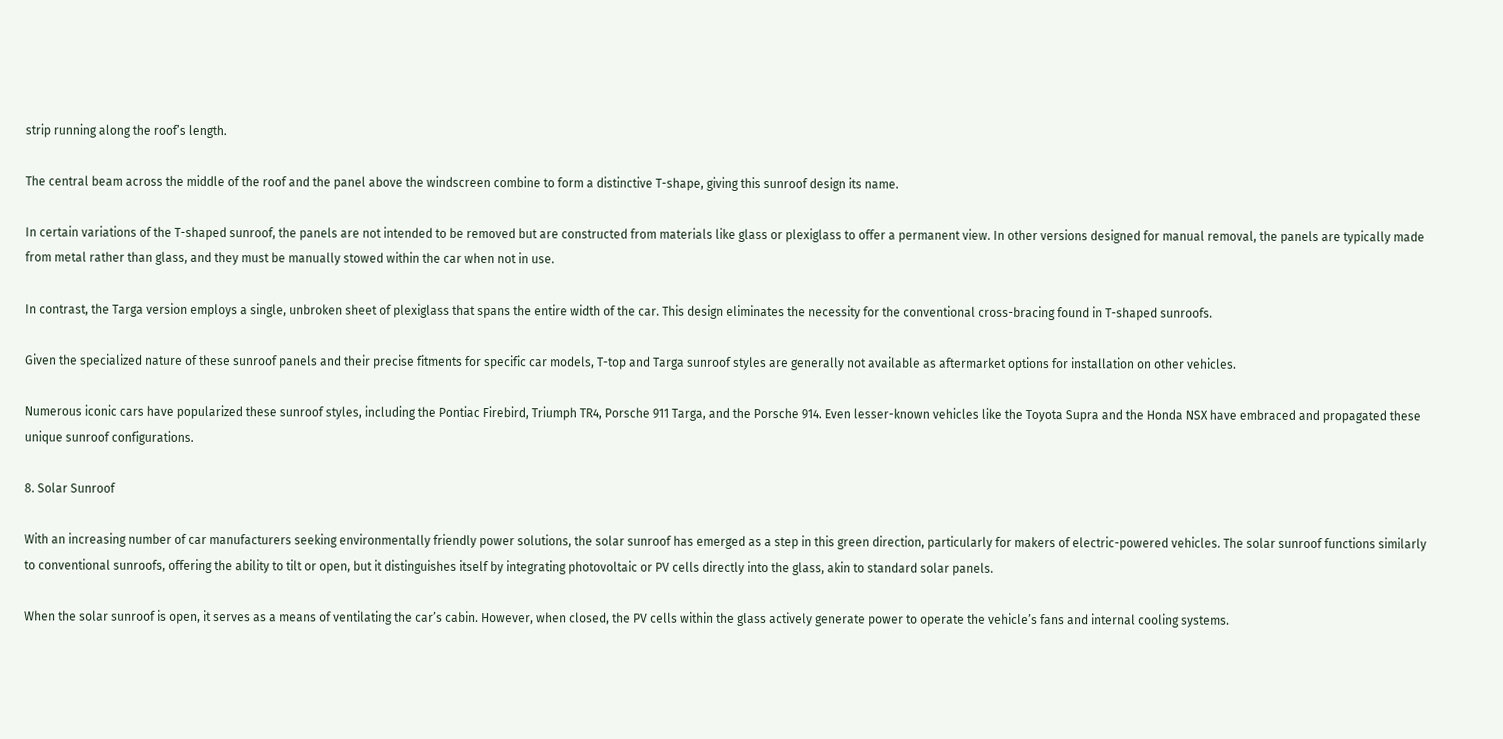strip running along the roof’s length.

The central beam across the middle of the roof and the panel above the windscreen combine to form a distinctive T-shape, giving this sunroof design its name.

In certain variations of the T-shaped sunroof, the panels are not intended to be removed but are constructed from materials like glass or plexiglass to offer a permanent view. In other versions designed for manual removal, the panels are typically made from metal rather than glass, and they must be manually stowed within the car when not in use.

In contrast, the Targa version employs a single, unbroken sheet of plexiglass that spans the entire width of the car. This design eliminates the necessity for the conventional cross-bracing found in T-shaped sunroofs.

Given the specialized nature of these sunroof panels and their precise fitments for specific car models, T-top and Targa sunroof styles are generally not available as aftermarket options for installation on other vehicles.

Numerous iconic cars have popularized these sunroof styles, including the Pontiac Firebird, Triumph TR4, Porsche 911 Targa, and the Porsche 914. Even lesser-known vehicles like the Toyota Supra and the Honda NSX have embraced and propagated these unique sunroof configurations.

8. Solar Sunroof

With an increasing number of car manufacturers seeking environmentally friendly power solutions, the solar sunroof has emerged as a step in this green direction, particularly for makers of electric-powered vehicles. The solar sunroof functions similarly to conventional sunroofs, offering the ability to tilt or open, but it distinguishes itself by integrating photovoltaic or PV cells directly into the glass, akin to standard solar panels.

When the solar sunroof is open, it serves as a means of ventilating the car’s cabin. However, when closed, the PV cells within the glass actively generate power to operate the vehicle’s fans and internal cooling systems.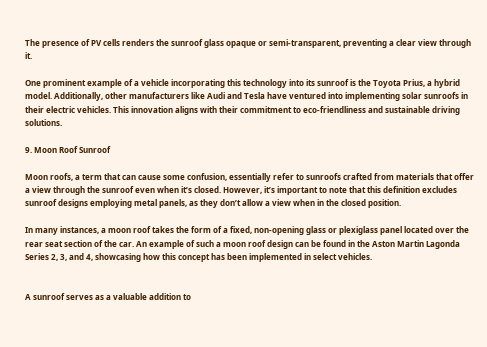The presence of PV cells renders the sunroof glass opaque or semi-transparent, preventing a clear view through it.

One prominent example of a vehicle incorporating this technology into its sunroof is the Toyota Prius, a hybrid model. Additionally, other manufacturers like Audi and Tesla have ventured into implementing solar sunroofs in their electric vehicles. This innovation aligns with their commitment to eco-friendliness and sustainable driving solutions.

9. Moon Roof Sunroof

Moon roofs, a term that can cause some confusion, essentially refer to sunroofs crafted from materials that offer a view through the sunroof even when it’s closed. However, it’s important to note that this definition excludes sunroof designs employing metal panels, as they don’t allow a view when in the closed position.

In many instances, a moon roof takes the form of a fixed, non-opening glass or plexiglass panel located over the rear seat section of the car. An example of such a moon roof design can be found in the Aston Martin Lagonda Series 2, 3, and 4, showcasing how this concept has been implemented in select vehicles.


A sunroof serves as a valuable addition to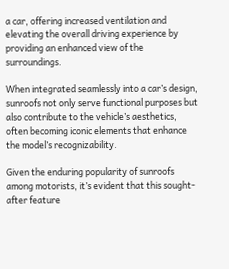a car, offering increased ventilation and elevating the overall driving experience by providing an enhanced view of the surroundings.

When integrated seamlessly into a car’s design, sunroofs not only serve functional purposes but also contribute to the vehicle’s aesthetics, often becoming iconic elements that enhance the model’s recognizability.

Given the enduring popularity of sunroofs among motorists, it’s evident that this sought-after feature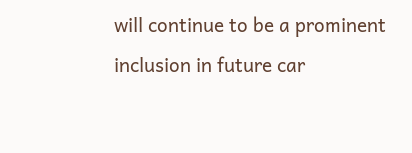will continue to be a prominent inclusion in future car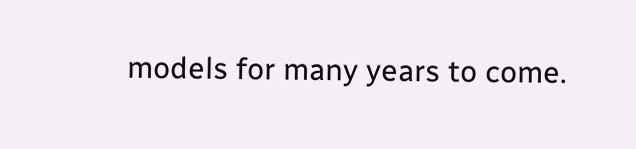models for many years to come.